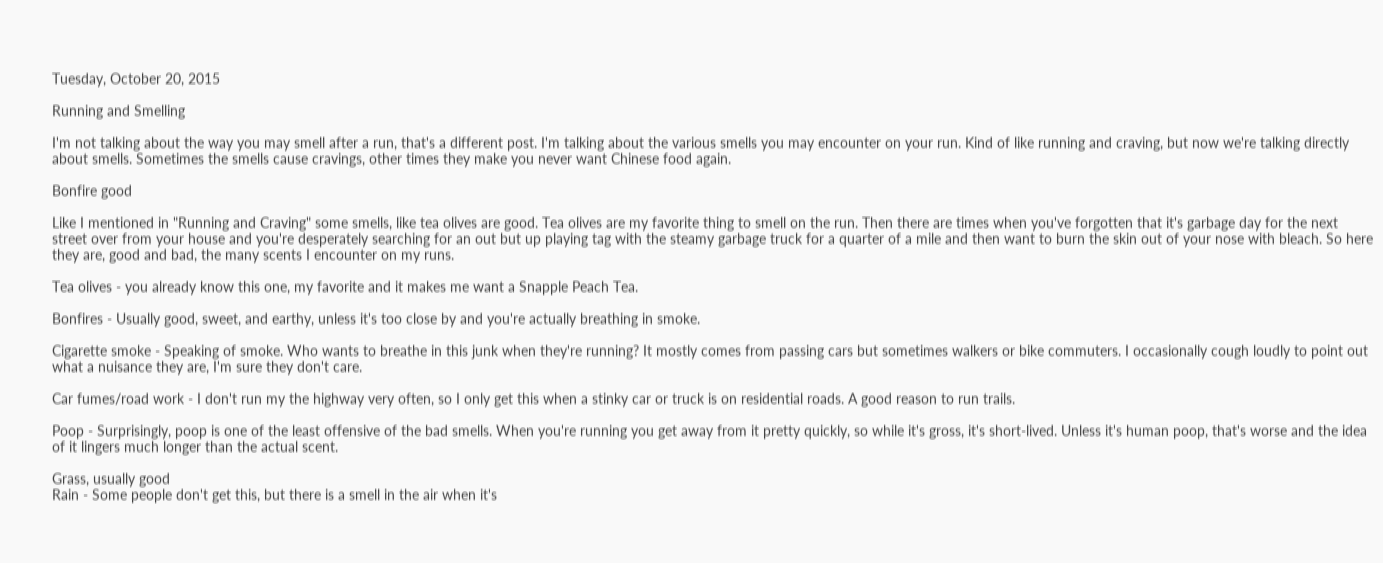Tuesday, October 20, 2015

Running and Smelling

I'm not talking about the way you may smell after a run, that's a different post. I'm talking about the various smells you may encounter on your run. Kind of like running and craving, but now we're talking directly about smells. Sometimes the smells cause cravings, other times they make you never want Chinese food again.

Bonfire good

Like I mentioned in "Running and Craving" some smells, like tea olives are good. Tea olives are my favorite thing to smell on the run. Then there are times when you've forgotten that it's garbage day for the next street over from your house and you're desperately searching for an out but up playing tag with the steamy garbage truck for a quarter of a mile and then want to burn the skin out of your nose with bleach. So here they are, good and bad, the many scents I encounter on my runs.

Tea olives - you already know this one, my favorite and it makes me want a Snapple Peach Tea.

Bonfires - Usually good, sweet, and earthy, unless it's too close by and you're actually breathing in smoke.

Cigarette smoke - Speaking of smoke. Who wants to breathe in this junk when they're running? It mostly comes from passing cars but sometimes walkers or bike commuters. I occasionally cough loudly to point out what a nuisance they are, I'm sure they don't care.

Car fumes/road work - I don't run my the highway very often, so I only get this when a stinky car or truck is on residential roads. A good reason to run trails.

Poop - Surprisingly, poop is one of the least offensive of the bad smells. When you're running you get away from it pretty quickly, so while it's gross, it's short-lived. Unless it's human poop, that's worse and the idea of it lingers much longer than the actual scent.

Grass, usually good
Rain - Some people don't get this, but there is a smell in the air when it's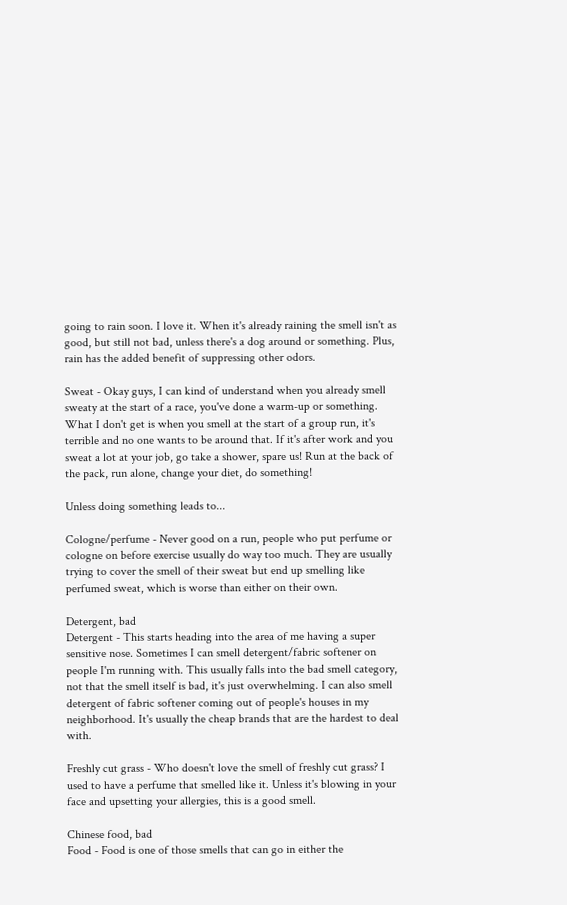going to rain soon. I love it. When it's already raining the smell isn't as good, but still not bad, unless there's a dog around or something. Plus, rain has the added benefit of suppressing other odors.

Sweat - Okay guys, I can kind of understand when you already smell sweaty at the start of a race, you've done a warm-up or something. What I don't get is when you smell at the start of a group run, it's terrible and no one wants to be around that. If it's after work and you sweat a lot at your job, go take a shower, spare us! Run at the back of the pack, run alone, change your diet, do something!

Unless doing something leads to...

Cologne/perfume - Never good on a run, people who put perfume or cologne on before exercise usually do way too much. They are usually trying to cover the smell of their sweat but end up smelling like perfumed sweat, which is worse than either on their own.

Detergent, bad
Detergent - This starts heading into the area of me having a super sensitive nose. Sometimes I can smell detergent/fabric softener on people I'm running with. This usually falls into the bad smell category, not that the smell itself is bad, it's just overwhelming. I can also smell detergent of fabric softener coming out of people's houses in my neighborhood. It's usually the cheap brands that are the hardest to deal with.

Freshly cut grass - Who doesn't love the smell of freshly cut grass? I used to have a perfume that smelled like it. Unless it's blowing in your face and upsetting your allergies, this is a good smell.

Chinese food, bad
Food - Food is one of those smells that can go in either the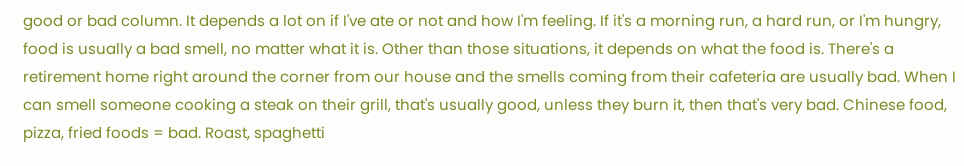good or bad column. It depends a lot on if I've ate or not and how I'm feeling. If it's a morning run, a hard run, or I'm hungry, food is usually a bad smell, no matter what it is. Other than those situations, it depends on what the food is. There's a retirement home right around the corner from our house and the smells coming from their cafeteria are usually bad. When I can smell someone cooking a steak on their grill, that's usually good, unless they burn it, then that's very bad. Chinese food, pizza, fried foods = bad. Roast, spaghetti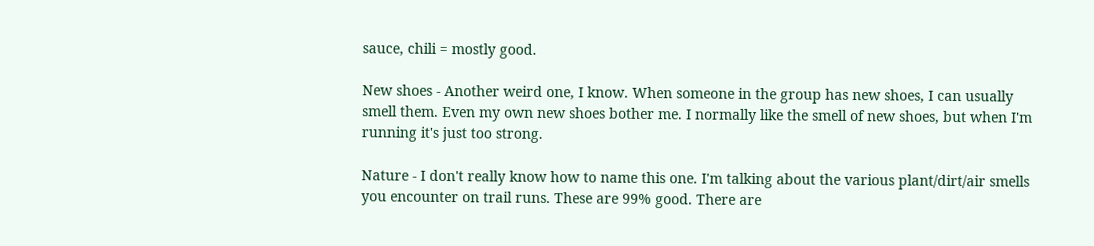sauce, chili = mostly good.

New shoes - Another weird one, I know. When someone in the group has new shoes, I can usually smell them. Even my own new shoes bother me. I normally like the smell of new shoes, but when I'm running it's just too strong.

Nature - I don't really know how to name this one. I'm talking about the various plant/dirt/air smells you encounter on trail runs. These are 99% good. There are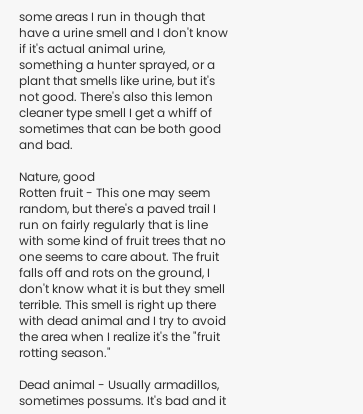some areas I run in though that have a urine smell and I don't know if it's actual animal urine, something a hunter sprayed, or a plant that smells like urine, but it's not good. There's also this lemon cleaner type smell I get a whiff of sometimes that can be both good and bad.

Nature, good
Rotten fruit - This one may seem random, but there's a paved trail I run on fairly regularly that is line with some kind of fruit trees that no one seems to care about. The fruit falls off and rots on the ground, I don't know what it is but they smell terrible. This smell is right up there with dead animal and I try to avoid the area when I realize it's the "fruit rotting season."

Dead animal - Usually armadillos, sometimes possums. It's bad and it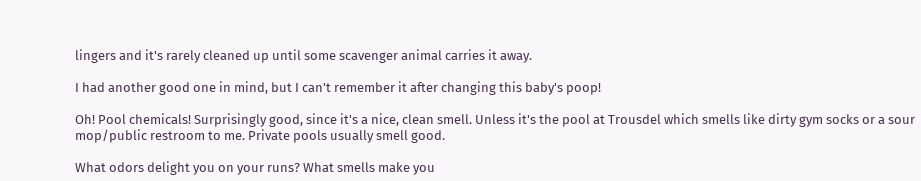lingers and it's rarely cleaned up until some scavenger animal carries it away.

I had another good one in mind, but I can't remember it after changing this baby's poop!

Oh! Pool chemicals! Surprisingly good, since it's a nice, clean smell. Unless it's the pool at Trousdel which smells like dirty gym socks or a sour mop/public restroom to me. Private pools usually smell good.

What odors delight you on your runs? What smells make you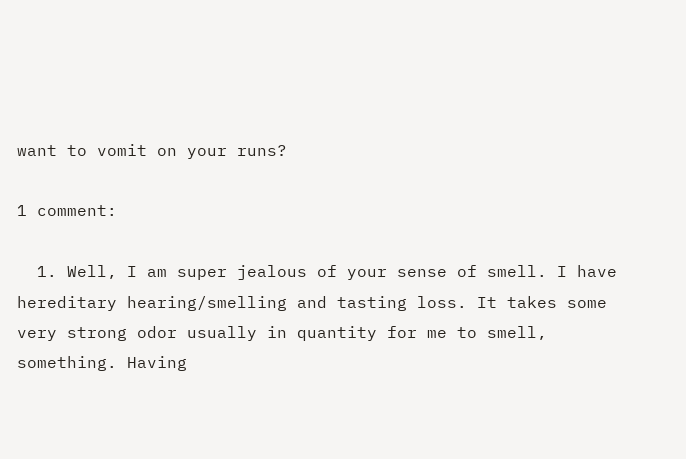want to vomit on your runs?

1 comment:

  1. Well, I am super jealous of your sense of smell. I have hereditary hearing/smelling and tasting loss. It takes some very strong odor usually in quantity for me to smell, something. Having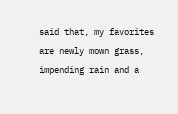said that, my favorites are newly mown grass, impending rain and a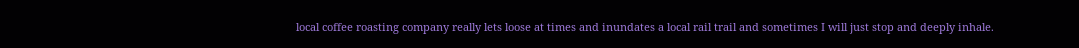local coffee roasting company really lets loose at times and inundates a local rail trail and sometimes I will just stop and deeply inhale.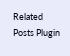Related Posts Plugin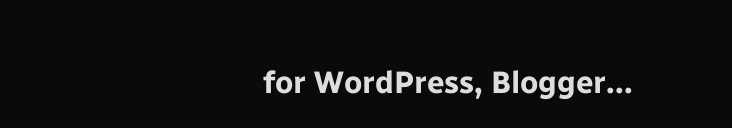for WordPress, Blogger...